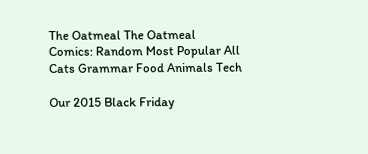The Oatmeal The Oatmeal
Comics: Random Most Popular All Cats Grammar Food Animals Tech

Our 2015 Black Friday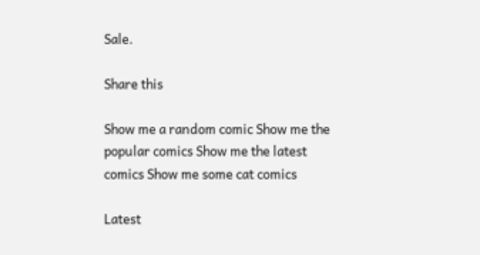Sale.

Share this

Show me a random comic Show me the popular comics Show me the latest comics Show me some cat comics

Latest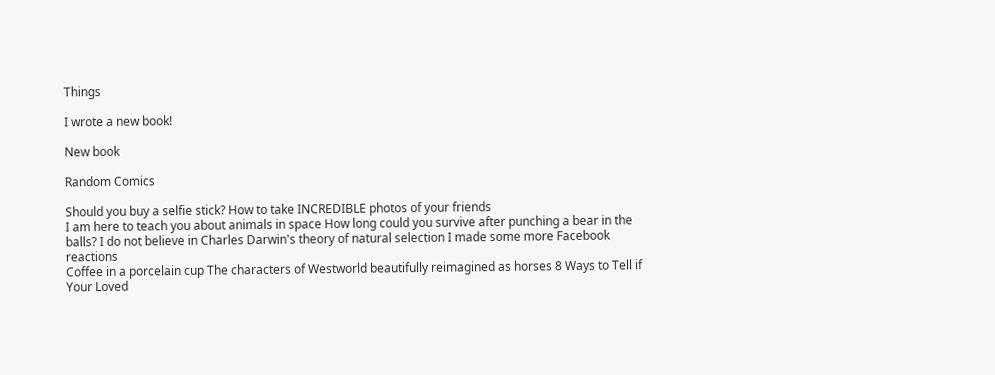Things

I wrote a new book!

New book

Random Comics

Should you buy a selfie stick? How to take INCREDIBLE photos of your friends
I am here to teach you about animals in space How long could you survive after punching a bear in the balls? I do not believe in Charles Darwin's theory of natural selection I made some more Facebook reactions
Coffee in a porcelain cup The characters of Westworld beautifully reimagined as horses 8 Ways to Tell if Your Loved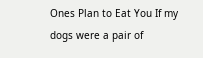Ones Plan to Eat You If my dogs were a pair of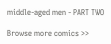middle-aged men - PART TWO

Browse more comics >>